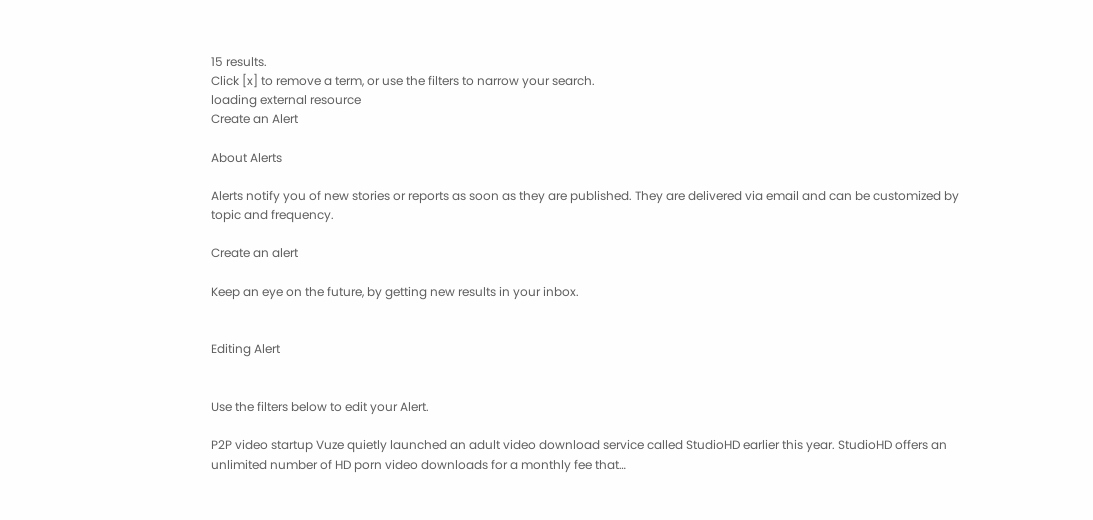15 results.
Click [x] to remove a term, or use the filters to narrow your search.
loading external resource
Create an Alert

About Alerts

Alerts notify you of new stories or reports as soon as they are published. They are delivered via email and can be customized by topic and frequency.

Create an alert

Keep an eye on the future, by getting new results in your inbox.


Editing Alert


Use the filters below to edit your Alert.

P2P video startup Vuze quietly launched an adult video download service called StudioHD earlier this year. StudioHD offers an unlimited number of HD porn video downloads for a monthly fee that…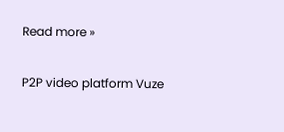Read more »

P2P video platform Vuze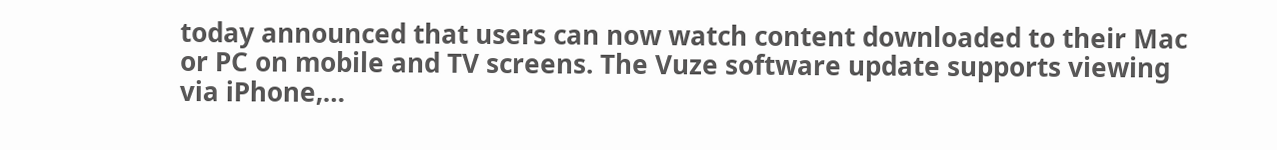today announced that users can now watch content downloaded to their Mac or PC on mobile and TV screens. The Vuze software update supports viewing via iPhone,…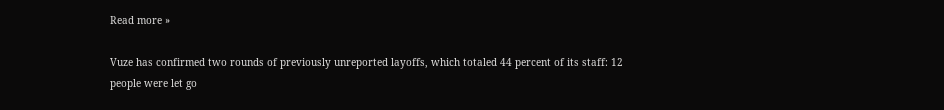Read more »

Vuze has confirmed two rounds of previously unreported layoffs, which totaled 44 percent of its staff: 12 people were let go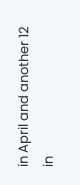in April and another 12 in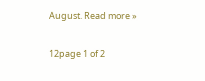August. Read more »

12page 1 of 2